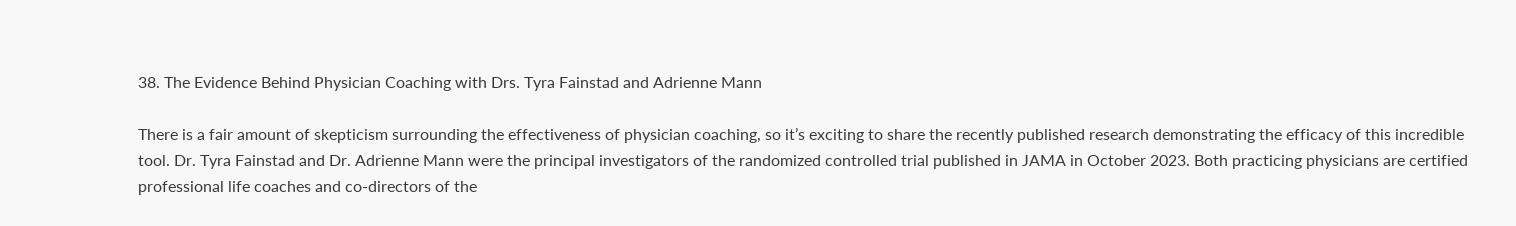38. The Evidence Behind Physician Coaching with Drs. Tyra Fainstad and Adrienne Mann

There is a fair amount of skepticism surrounding the effectiveness of physician coaching, so it’s exciting to share the recently published research demonstrating the efficacy of this incredible tool. Dr. Tyra Fainstad and Dr. Adrienne Mann were the principal investigators of the randomized controlled trial published in JAMA in October 2023. Both practicing physicians are certified professional life coaches and co-directors of the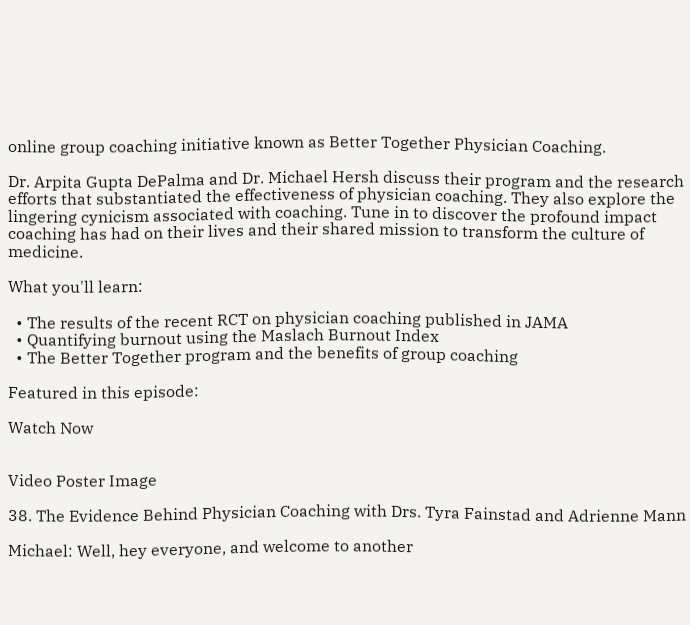online group coaching initiative known as Better Together Physician Coaching.

Dr. Arpita Gupta DePalma and Dr. Michael Hersh discuss their program and the research efforts that substantiated the effectiveness of physician coaching. They also explore the lingering cynicism associated with coaching. Tune in to discover the profound impact coaching has had on their lives and their shared mission to transform the culture of medicine.

What you'll learn:

  • The results of the recent RCT on physician coaching published in JAMA
  • Quantifying burnout using the Maslach Burnout Index
  • The Better Together program and the benefits of group coaching

Featured in this episode:

Watch Now


Video Poster Image

38. The Evidence Behind Physician Coaching with Drs. Tyra Fainstad and Adrienne Mann

Michael: Well, hey everyone, and welcome to another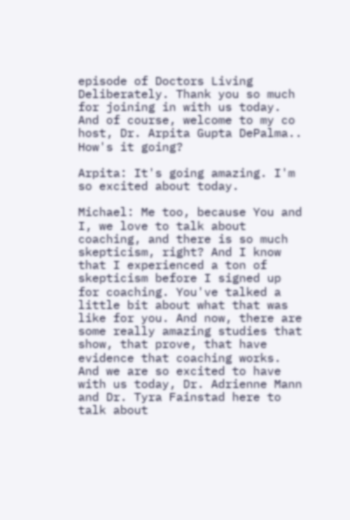episode of Doctors Living Deliberately. Thank you so much for joining in with us today. And of course, welcome to my co host, Dr. Arpita Gupta DePalma.. How's it going?

Arpita: It's going amazing. I'm so excited about today.

Michael: Me too, because You and I, we love to talk about coaching, and there is so much skepticism, right? And I know that I experienced a ton of skepticism before I signed up for coaching. You've talked a little bit about what that was like for you. And now, there are some really amazing studies that show, that prove, that have evidence that coaching works. And we are so excited to have with us today, Dr. Adrienne Mann and Dr. Tyra Fainstad here to talk about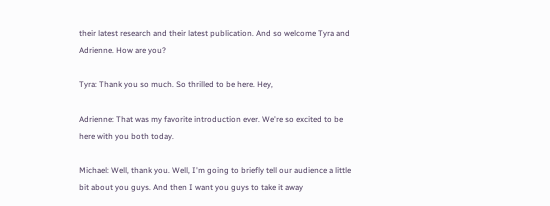their latest research and their latest publication. And so welcome Tyra and Adrienne. How are you?

Tyra: Thank you so much. So thrilled to be here. Hey,

Adrienne: That was my favorite introduction ever. We're so excited to be here with you both today.

Michael: Well, thank you. Well, I'm going to briefly tell our audience a little bit about you guys. And then I want you guys to take it away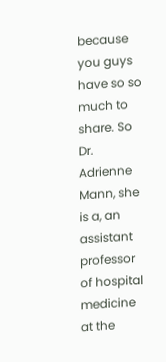because you guys have so so much to share. So Dr. Adrienne Mann, she is a, an assistant professor of hospital medicine at the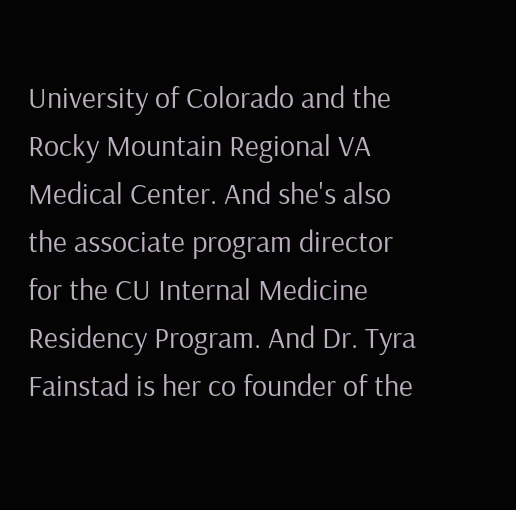University of Colorado and the Rocky Mountain Regional VA Medical Center. And she's also the associate program director for the CU Internal Medicine Residency Program. And Dr. Tyra Fainstad is her co founder of the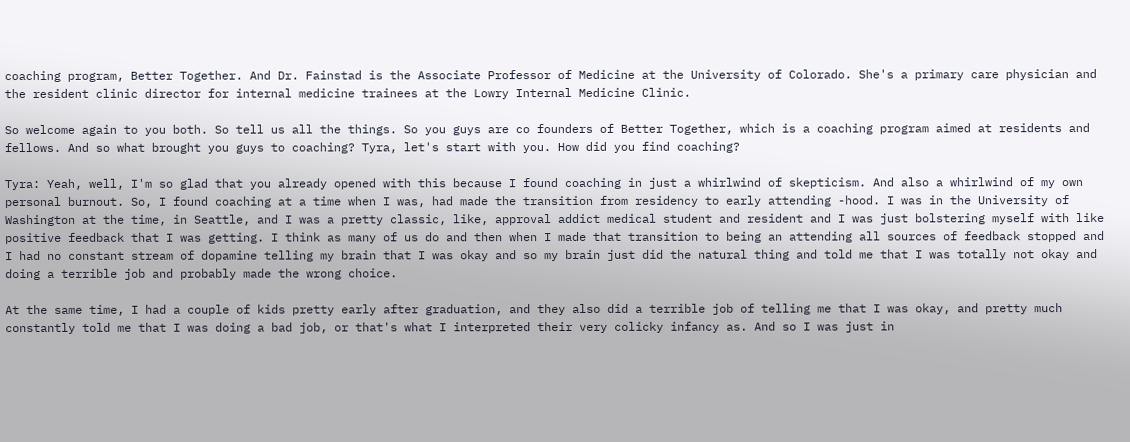coaching program, Better Together. And Dr. Fainstad is the Associate Professor of Medicine at the University of Colorado. She's a primary care physician and the resident clinic director for internal medicine trainees at the Lowry Internal Medicine Clinic.

So welcome again to you both. So tell us all the things. So you guys are co founders of Better Together, which is a coaching program aimed at residents and fellows. And so what brought you guys to coaching? Tyra, let's start with you. How did you find coaching?

Tyra: Yeah, well, I'm so glad that you already opened with this because I found coaching in just a whirlwind of skepticism. And also a whirlwind of my own personal burnout. So, I found coaching at a time when I was, had made the transition from residency to early attending -hood. I was in the University of Washington at the time, in Seattle, and I was a pretty classic, like, approval addict medical student and resident and I was just bolstering myself with like positive feedback that I was getting. I think as many of us do and then when I made that transition to being an attending all sources of feedback stopped and I had no constant stream of dopamine telling my brain that I was okay and so my brain just did the natural thing and told me that I was totally not okay and doing a terrible job and probably made the wrong choice.

At the same time, I had a couple of kids pretty early after graduation, and they also did a terrible job of telling me that I was okay, and pretty much constantly told me that I was doing a bad job, or that's what I interpreted their very colicky infancy as. And so I was just in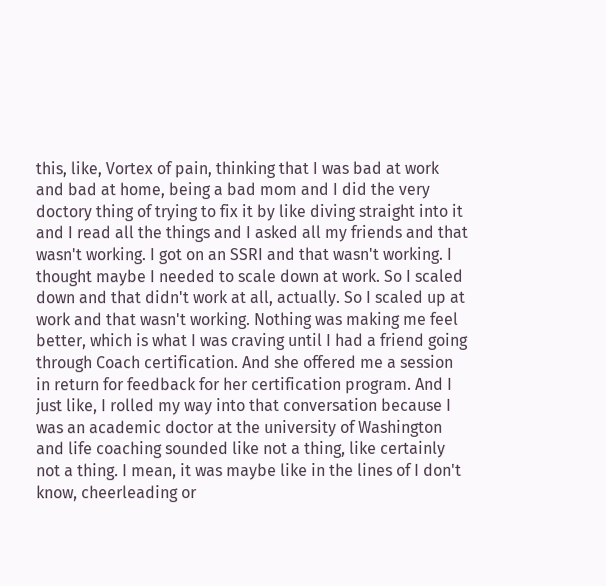this, like, Vortex of pain, thinking that I was bad at work and bad at home, being a bad mom and I did the very doctory thing of trying to fix it by like diving straight into it and I read all the things and I asked all my friends and that wasn't working. I got on an SSRI and that wasn't working. I thought maybe I needed to scale down at work. So I scaled down and that didn't work at all, actually. So I scaled up at work and that wasn't working. Nothing was making me feel better, which is what I was craving until I had a friend going through Coach certification. And she offered me a session in return for feedback for her certification program. And I just like, I rolled my way into that conversation because I was an academic doctor at the university of Washington and life coaching sounded like not a thing, like certainly not a thing. I mean, it was maybe like in the lines of I don't know, cheerleading or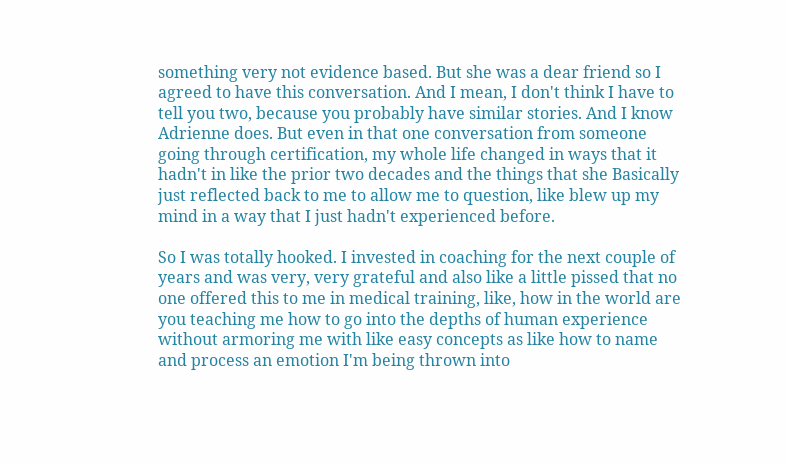something very not evidence based. But she was a dear friend so I agreed to have this conversation. And I mean, I don't think I have to tell you two, because you probably have similar stories. And I know Adrienne does. But even in that one conversation from someone going through certification, my whole life changed in ways that it hadn't in like the prior two decades and the things that she Basically just reflected back to me to allow me to question, like blew up my mind in a way that I just hadn't experienced before.

So I was totally hooked. I invested in coaching for the next couple of years and was very, very grateful and also like a little pissed that no one offered this to me in medical training, like, how in the world are you teaching me how to go into the depths of human experience without armoring me with like easy concepts as like how to name and process an emotion I'm being thrown into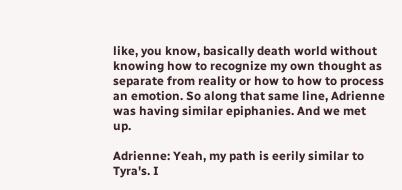like, you know, basically death world without knowing how to recognize my own thought as separate from reality or how to how to process an emotion. So along that same line, Adrienne was having similar epiphanies. And we met up.

Adrienne: Yeah, my path is eerily similar to Tyra's. I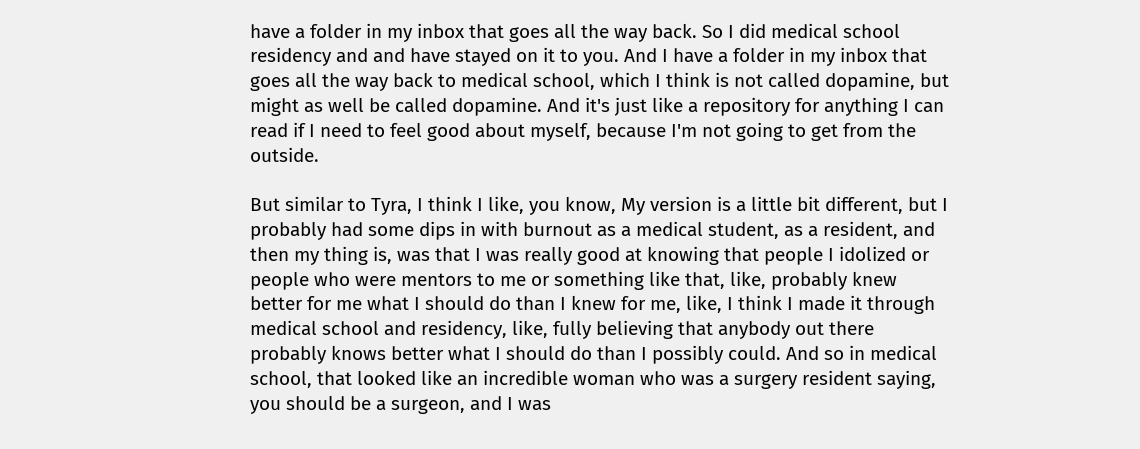have a folder in my inbox that goes all the way back. So I did medical school residency and and have stayed on it to you. And I have a folder in my inbox that goes all the way back to medical school, which I think is not called dopamine, but might as well be called dopamine. And it's just like a repository for anything I can read if I need to feel good about myself, because I'm not going to get from the outside.

But similar to Tyra, I think I like, you know, My version is a little bit different, but I probably had some dips in with burnout as a medical student, as a resident, and then my thing is, was that I was really good at knowing that people I idolized or people who were mentors to me or something like that, like, probably knew better for me what I should do than I knew for me, like, I think I made it through medical school and residency, like, fully believing that anybody out there probably knows better what I should do than I possibly could. And so in medical school, that looked like an incredible woman who was a surgery resident saying, you should be a surgeon, and I was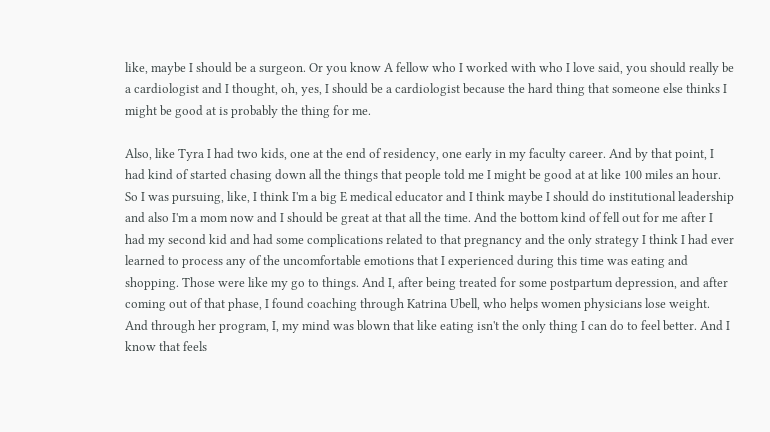like, maybe I should be a surgeon. Or you know A fellow who I worked with who I love said, you should really be a cardiologist and I thought, oh, yes, I should be a cardiologist because the hard thing that someone else thinks I might be good at is probably the thing for me.

Also, like Tyra I had two kids, one at the end of residency, one early in my faculty career. And by that point, I had kind of started chasing down all the things that people told me I might be good at at like 100 miles an hour. So I was pursuing, like, I think I'm a big E medical educator and I think maybe I should do institutional leadership and also I'm a mom now and I should be great at that all the time. And the bottom kind of fell out for me after I had my second kid and had some complications related to that pregnancy and the only strategy I think I had ever learned to process any of the uncomfortable emotions that I experienced during this time was eating and shopping. Those were like my go to things. And I, after being treated for some postpartum depression, and after coming out of that phase, I found coaching through Katrina Ubell, who helps women physicians lose weight. And through her program, I, my mind was blown that like eating isn't the only thing I can do to feel better. And I know that feels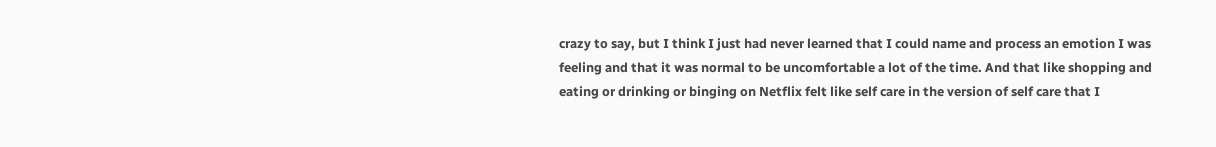crazy to say, but I think I just had never learned that I could name and process an emotion I was feeling and that it was normal to be uncomfortable a lot of the time. And that like shopping and eating or drinking or binging on Netflix felt like self care in the version of self care that I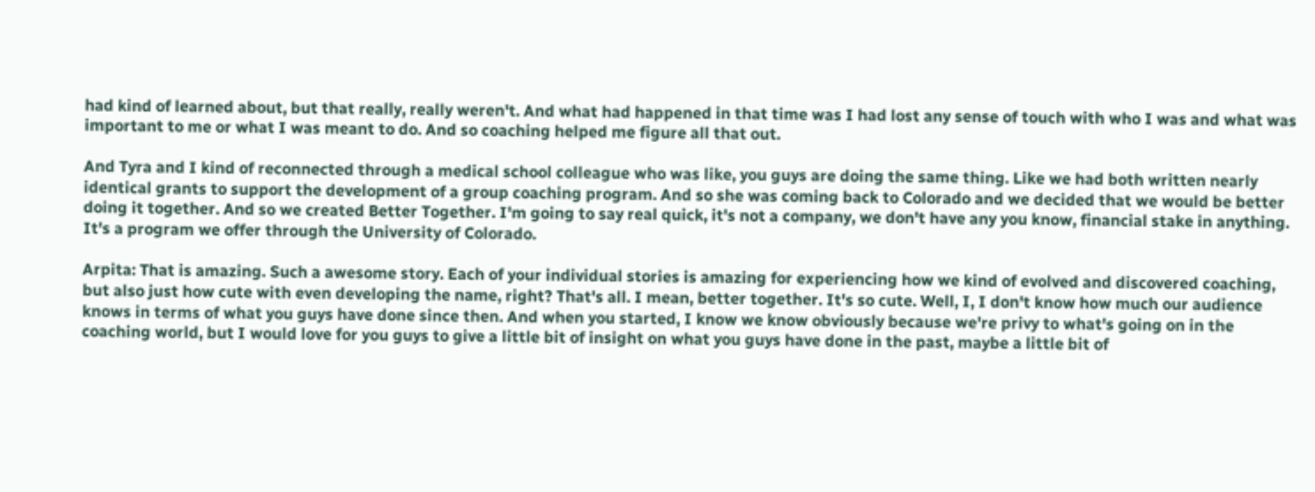had kind of learned about, but that really, really weren't. And what had happened in that time was I had lost any sense of touch with who I was and what was important to me or what I was meant to do. And so coaching helped me figure all that out.

And Tyra and I kind of reconnected through a medical school colleague who was like, you guys are doing the same thing. Like we had both written nearly identical grants to support the development of a group coaching program. And so she was coming back to Colorado and we decided that we would be better doing it together. And so we created Better Together. I'm going to say real quick, it's not a company, we don't have any you know, financial stake in anything. It's a program we offer through the University of Colorado.

Arpita: That is amazing. Such a awesome story. Each of your individual stories is amazing for experiencing how we kind of evolved and discovered coaching, but also just how cute with even developing the name, right? That's all. I mean, better together. It's so cute. Well, I, I don't know how much our audience knows in terms of what you guys have done since then. And when you started, I know we know obviously because we're privy to what's going on in the coaching world, but I would love for you guys to give a little bit of insight on what you guys have done in the past, maybe a little bit of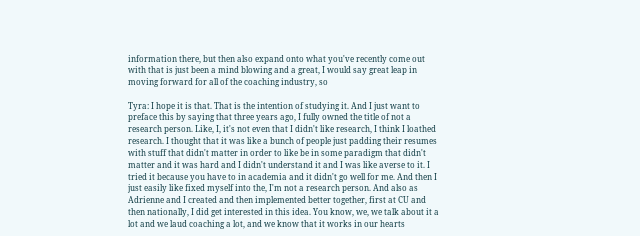information there, but then also expand onto what you've recently come out with that is just been a mind blowing and a great, I would say great leap in moving forward for all of the coaching industry, so

Tyra: I hope it is that. That is the intention of studying it. And I just want to preface this by saying that three years ago, I fully owned the title of not a research person. Like, I, it's not even that I didn't like research, I think I loathed research. I thought that it was like a bunch of people just padding their resumes with stuff that didn't matter in order to like be in some paradigm that didn't matter and it was hard and I didn't understand it and I was like averse to it. I tried it because you have to in academia and it didn't go well for me. And then I just easily like fixed myself into the, I'm not a research person. And also as Adrienne and I created and then implemented better together, first at CU and then nationally, I did get interested in this idea. You know, we, we talk about it a lot and we laud coaching a lot, and we know that it works in our hearts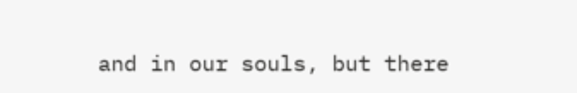and in our souls, but there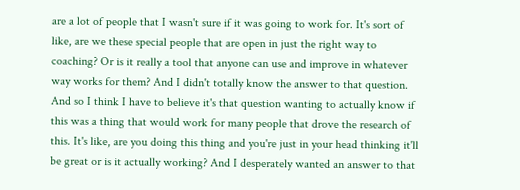are a lot of people that I wasn't sure if it was going to work for. It's sort of like, are we these special people that are open in just the right way to coaching? Or is it really a tool that anyone can use and improve in whatever way works for them? And I didn't totally know the answer to that question. And so I think I have to believe it's that question wanting to actually know if this was a thing that would work for many people that drove the research of this. It's like, are you doing this thing and you're just in your head thinking it'll be great or is it actually working? And I desperately wanted an answer to that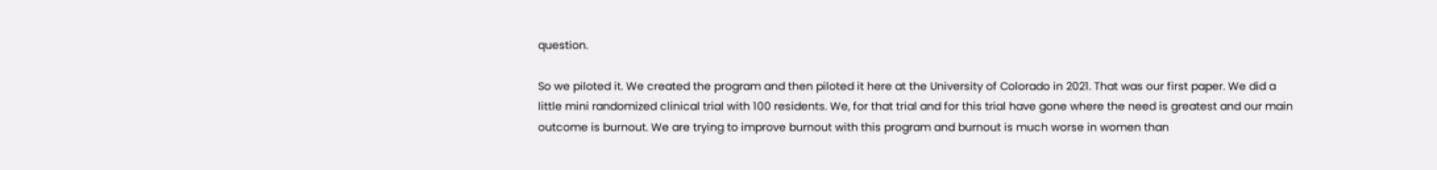question.

So we piloted it. We created the program and then piloted it here at the University of Colorado in 2021. That was our first paper. We did a little mini randomized clinical trial with 100 residents. We, for that trial and for this trial have gone where the need is greatest and our main outcome is burnout. We are trying to improve burnout with this program and burnout is much worse in women than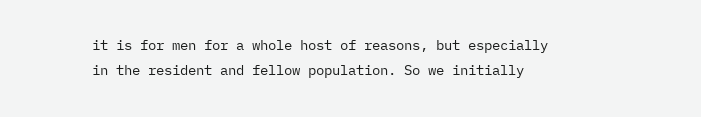it is for men for a whole host of reasons, but especially in the resident and fellow population. So we initially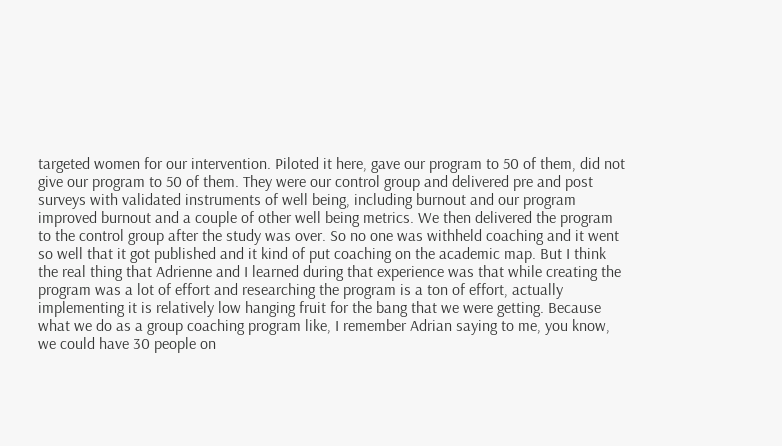targeted women for our intervention. Piloted it here, gave our program to 50 of them, did not give our program to 50 of them. They were our control group and delivered pre and post surveys with validated instruments of well being, including burnout and our program improved burnout and a couple of other well being metrics. We then delivered the program to the control group after the study was over. So no one was withheld coaching and it went so well that it got published and it kind of put coaching on the academic map. But I think the real thing that Adrienne and I learned during that experience was that while creating the program was a lot of effort and researching the program is a ton of effort, actually implementing it is relatively low hanging fruit for the bang that we were getting. Because what we do as a group coaching program like, I remember Adrian saying to me, you know, we could have 30 people on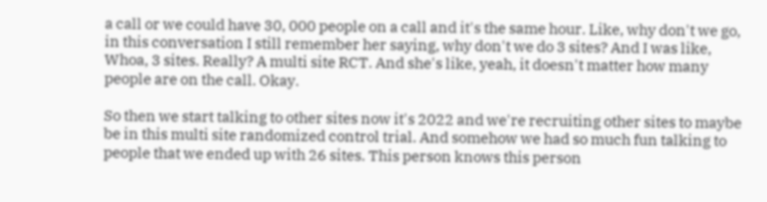a call or we could have 30, 000 people on a call and it's the same hour. Like, why don't we go, in this conversation I still remember her saying, why don't we do 3 sites? And I was like, Whoa, 3 sites. Really? A multi site RCT. And she's like, yeah, it doesn't matter how many people are on the call. Okay.

So then we start talking to other sites now it's 2022 and we're recruiting other sites to maybe be in this multi site randomized control trial. And somehow we had so much fun talking to people that we ended up with 26 sites. This person knows this person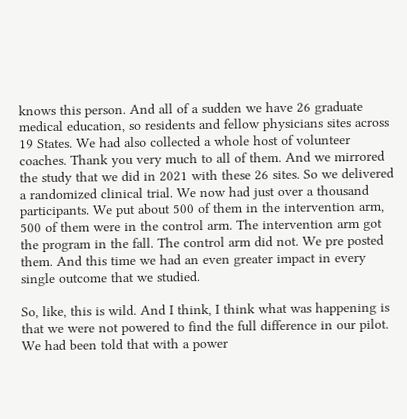knows this person. And all of a sudden we have 26 graduate medical education, so residents and fellow physicians sites across 19 States. We had also collected a whole host of volunteer coaches. Thank you very much to all of them. And we mirrored the study that we did in 2021 with these 26 sites. So we delivered a randomized clinical trial. We now had just over a thousand participants. We put about 500 of them in the intervention arm, 500 of them were in the control arm. The intervention arm got the program in the fall. The control arm did not. We pre posted them. And this time we had an even greater impact in every single outcome that we studied.

So, like, this is wild. And I think, I think what was happening is that we were not powered to find the full difference in our pilot. We had been told that with a power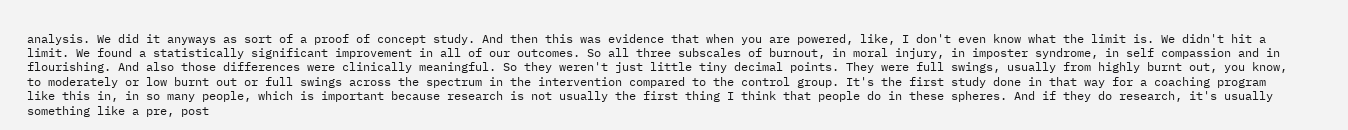analysis. We did it anyways as sort of a proof of concept study. And then this was evidence that when you are powered, like, I don't even know what the limit is. We didn't hit a limit. We found a statistically significant improvement in all of our outcomes. So all three subscales of burnout, in moral injury, in imposter syndrome, in self compassion and in flourishing. And also those differences were clinically meaningful. So they weren't just little tiny decimal points. They were full swings, usually from highly burnt out, you know, to moderately or low burnt out or full swings across the spectrum in the intervention compared to the control group. It's the first study done in that way for a coaching program like this in, in so many people, which is important because research is not usually the first thing I think that people do in these spheres. And if they do research, it's usually something like a pre, post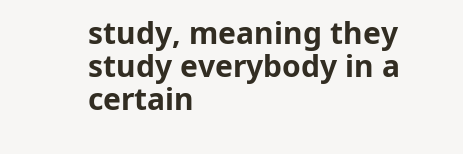study, meaning they study everybody in a certain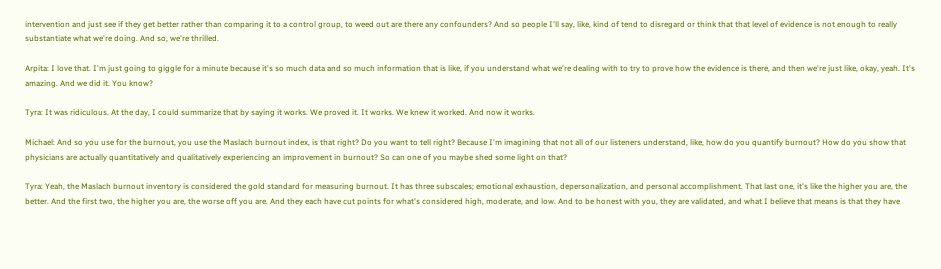intervention and just see if they get better rather than comparing it to a control group, to weed out are there any confounders? And so people I'll say, like, kind of tend to disregard or think that that level of evidence is not enough to really substantiate what we're doing. And so, we're thrilled.

Arpita: I love that. I'm just going to giggle for a minute because it's so much data and so much information that is like, if you understand what we're dealing with to try to prove how the evidence is there, and then we're just like, okay, yeah. It's amazing. And we did it. You know?

Tyra: It was ridiculous. At the day, I could summarize that by saying it works. We proved it. It works. We knew it worked. And now it works.

Michael: And so you use for the burnout, you use the Maslach burnout index, is that right? Do you want to tell right? Because I'm imagining that not all of our listeners understand, like, how do you quantify burnout? How do you show that physicians are actually quantitatively and qualitatively experiencing an improvement in burnout? So can one of you maybe shed some light on that?

Tyra: Yeah, the Maslach burnout inventory is considered the gold standard for measuring burnout. It has three subscales; emotional exhaustion, depersonalization, and personal accomplishment. That last one, it's like the higher you are, the better. And the first two, the higher you are, the worse off you are. And they each have cut points for what's considered high, moderate, and low. And to be honest with you, they are validated, and what I believe that means is that they have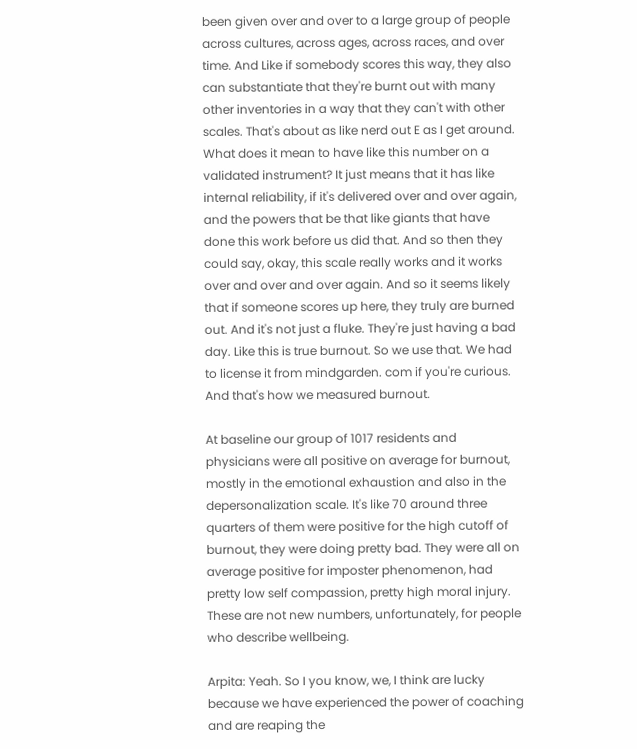been given over and over to a large group of people across cultures, across ages, across races, and over time. And Like if somebody scores this way, they also can substantiate that they're burnt out with many other inventories in a way that they can't with other scales. That's about as like nerd out E as I get around. What does it mean to have like this number on a validated instrument? It just means that it has like internal reliability, if it's delivered over and over again, and the powers that be that like giants that have done this work before us did that. And so then they could say, okay, this scale really works and it works over and over and over again. And so it seems likely that if someone scores up here, they truly are burned out. And it's not just a fluke. They're just having a bad day. Like this is true burnout. So we use that. We had to license it from mindgarden. com if you're curious. And that's how we measured burnout.

At baseline our group of 1017 residents and physicians were all positive on average for burnout, mostly in the emotional exhaustion and also in the depersonalization scale. It's like 70 around three quarters of them were positive for the high cutoff of burnout, they were doing pretty bad. They were all on average positive for imposter phenomenon, had pretty low self compassion, pretty high moral injury. These are not new numbers, unfortunately, for people who describe wellbeing.

Arpita: Yeah. So I you know, we, I think are lucky because we have experienced the power of coaching and are reaping the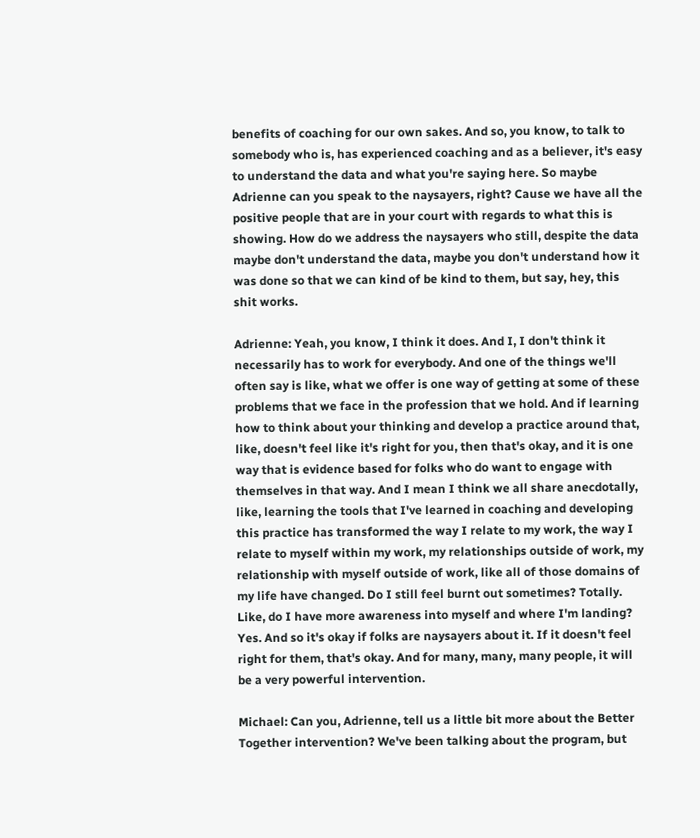benefits of coaching for our own sakes. And so, you know, to talk to somebody who is, has experienced coaching and as a believer, it's easy to understand the data and what you're saying here. So maybe Adrienne can you speak to the naysayers, right? Cause we have all the positive people that are in your court with regards to what this is showing. How do we address the naysayers who still, despite the data maybe don't understand the data, maybe you don't understand how it was done so that we can kind of be kind to them, but say, hey, this shit works.

Adrienne: Yeah, you know, I think it does. And I, I don't think it necessarily has to work for everybody. And one of the things we'll often say is like, what we offer is one way of getting at some of these problems that we face in the profession that we hold. And if learning how to think about your thinking and develop a practice around that, like, doesn't feel like it's right for you, then that's okay, and it is one way that is evidence based for folks who do want to engage with themselves in that way. And I mean I think we all share anecdotally, like, learning the tools that I've learned in coaching and developing this practice has transformed the way I relate to my work, the way I relate to myself within my work, my relationships outside of work, my relationship with myself outside of work, like all of those domains of my life have changed. Do I still feel burnt out sometimes? Totally. Like, do I have more awareness into myself and where I'm landing? Yes. And so it's okay if folks are naysayers about it. If it doesn't feel right for them, that's okay. And for many, many, many people, it will be a very powerful intervention.

Michael: Can you, Adrienne, tell us a little bit more about the Better Together intervention? We've been talking about the program, but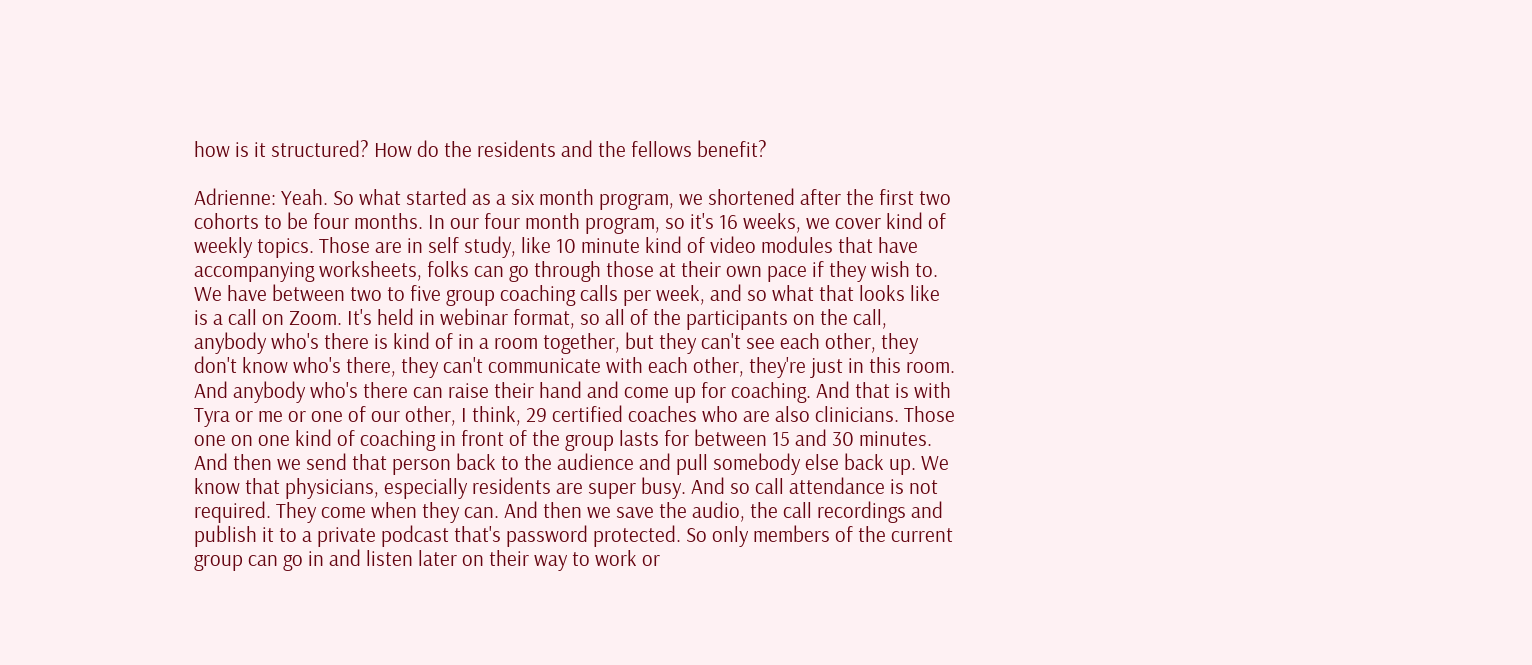how is it structured? How do the residents and the fellows benefit?

Adrienne: Yeah. So what started as a six month program, we shortened after the first two cohorts to be four months. In our four month program, so it's 16 weeks, we cover kind of weekly topics. Those are in self study, like 10 minute kind of video modules that have accompanying worksheets, folks can go through those at their own pace if they wish to. We have between two to five group coaching calls per week, and so what that looks like is a call on Zoom. It's held in webinar format, so all of the participants on the call, anybody who's there is kind of in a room together, but they can't see each other, they don't know who's there, they can't communicate with each other, they're just in this room. And anybody who's there can raise their hand and come up for coaching. And that is with Tyra or me or one of our other, I think, 29 certified coaches who are also clinicians. Those one on one kind of coaching in front of the group lasts for between 15 and 30 minutes. And then we send that person back to the audience and pull somebody else back up. We know that physicians, especially residents are super busy. And so call attendance is not required. They come when they can. And then we save the audio, the call recordings and publish it to a private podcast that's password protected. So only members of the current group can go in and listen later on their way to work or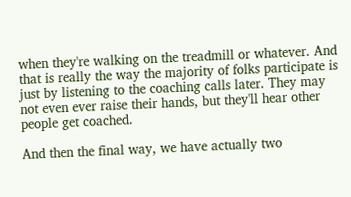when they're walking on the treadmill or whatever. And that is really the way the majority of folks participate is just by listening to the coaching calls later. They may not even ever raise their hands, but they'll hear other people get coached.

And then the final way, we have actually two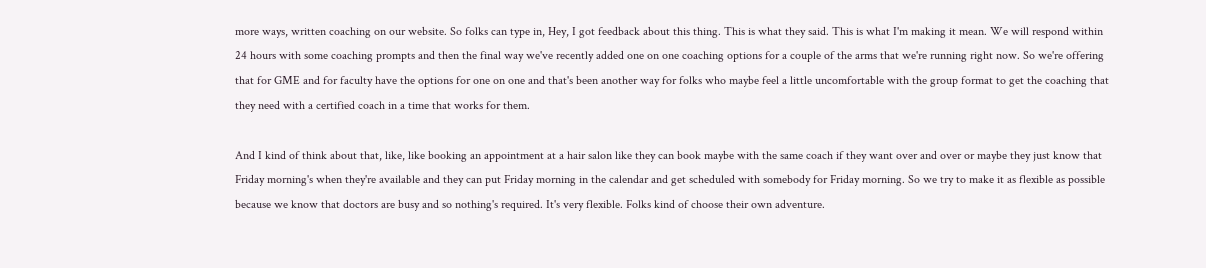more ways, written coaching on our website. So folks can type in, Hey, I got feedback about this thing. This is what they said. This is what I'm making it mean. We will respond within 24 hours with some coaching prompts and then the final way we've recently added one on one coaching options for a couple of the arms that we're running right now. So we're offering that for GME and for faculty have the options for one on one and that's been another way for folks who maybe feel a little uncomfortable with the group format to get the coaching that they need with a certified coach in a time that works for them.

And I kind of think about that, like, like booking an appointment at a hair salon like they can book maybe with the same coach if they want over and over or maybe they just know that Friday morning's when they're available and they can put Friday morning in the calendar and get scheduled with somebody for Friday morning. So we try to make it as flexible as possible because we know that doctors are busy and so nothing's required. It's very flexible. Folks kind of choose their own adventure.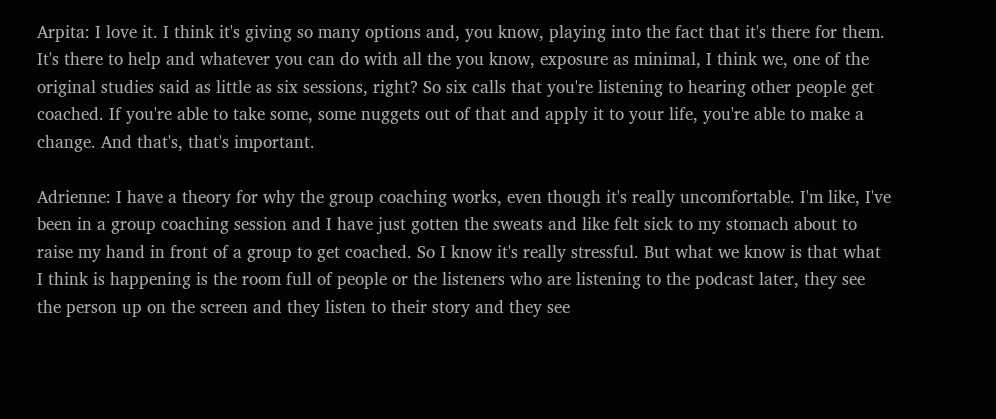Arpita: I love it. I think it's giving so many options and, you know, playing into the fact that it's there for them. It's there to help and whatever you can do with all the you know, exposure as minimal, I think we, one of the original studies said as little as six sessions, right? So six calls that you're listening to hearing other people get coached. If you're able to take some, some nuggets out of that and apply it to your life, you're able to make a change. And that's, that's important.

Adrienne: I have a theory for why the group coaching works, even though it's really uncomfortable. I'm like, I've been in a group coaching session and I have just gotten the sweats and like felt sick to my stomach about to raise my hand in front of a group to get coached. So I know it's really stressful. But what we know is that what I think is happening is the room full of people or the listeners who are listening to the podcast later, they see the person up on the screen and they listen to their story and they see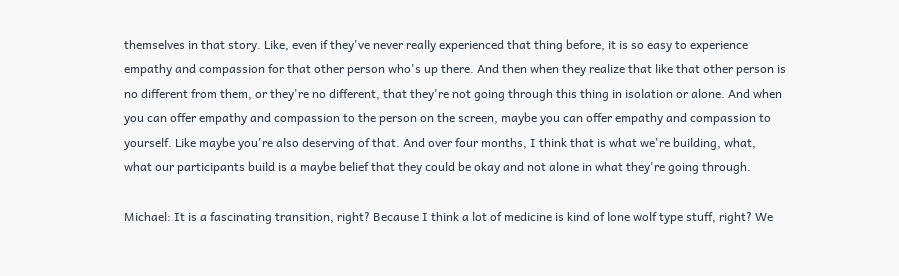themselves in that story. Like, even if they've never really experienced that thing before, it is so easy to experience empathy and compassion for that other person who's up there. And then when they realize that like that other person is no different from them, or they're no different, that they're not going through this thing in isolation or alone. And when you can offer empathy and compassion to the person on the screen, maybe you can offer empathy and compassion to yourself. Like maybe you're also deserving of that. And over four months, I think that is what we're building, what, what our participants build is a maybe belief that they could be okay and not alone in what they're going through.

Michael: It is a fascinating transition, right? Because I think a lot of medicine is kind of lone wolf type stuff, right? We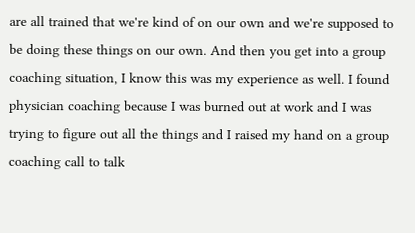are all trained that we're kind of on our own and we're supposed to be doing these things on our own. And then you get into a group coaching situation, I know this was my experience as well. I found physician coaching because I was burned out at work and I was trying to figure out all the things and I raised my hand on a group coaching call to talk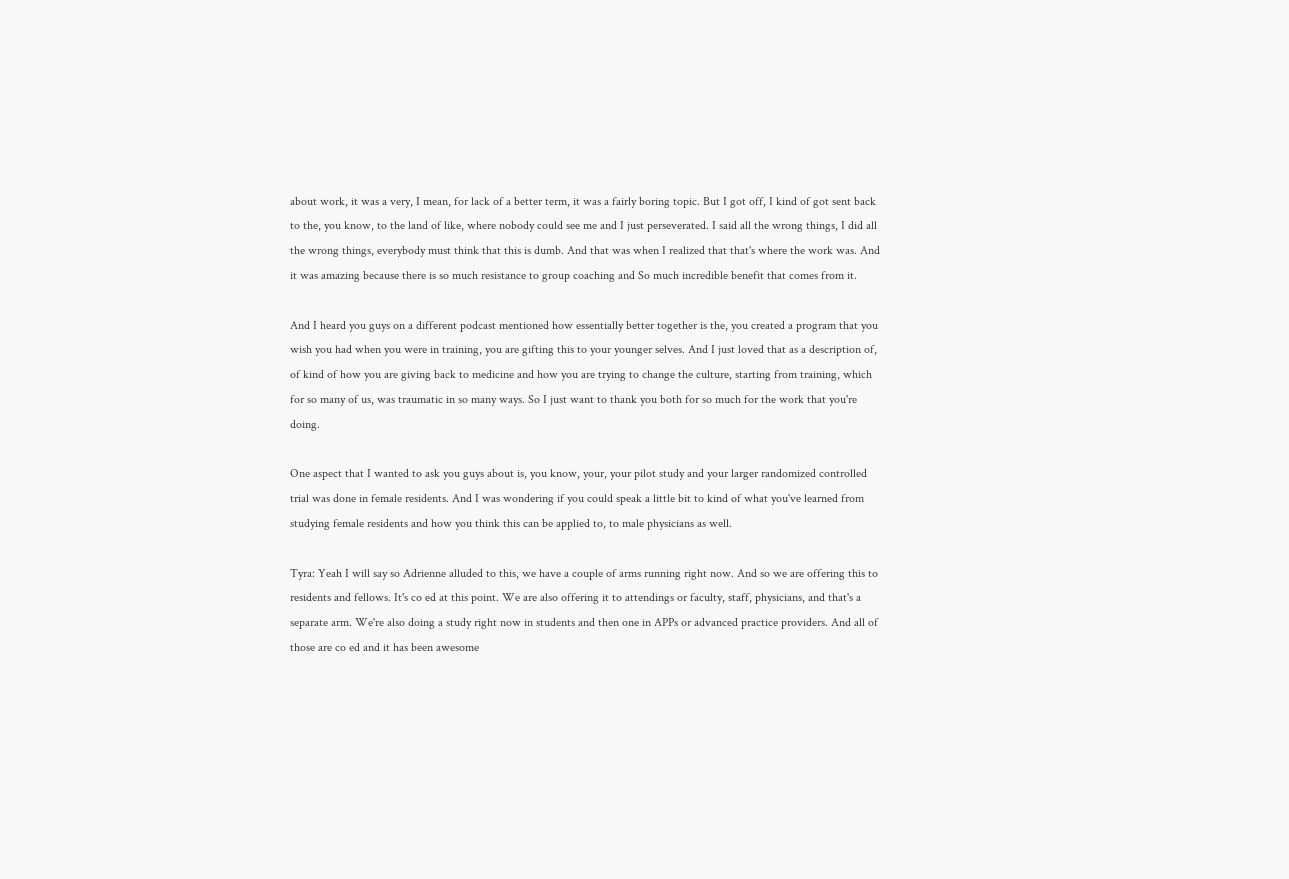about work, it was a very, I mean, for lack of a better term, it was a fairly boring topic. But I got off, I kind of got sent back to the, you know, to the land of like, where nobody could see me and I just perseverated. I said all the wrong things, I did all the wrong things, everybody must think that this is dumb. And that was when I realized that that's where the work was. And it was amazing because there is so much resistance to group coaching and So much incredible benefit that comes from it.

And I heard you guys on a different podcast mentioned how essentially better together is the, you created a program that you wish you had when you were in training, you are gifting this to your younger selves. And I just loved that as a description of, of kind of how you are giving back to medicine and how you are trying to change the culture, starting from training, which for so many of us, was traumatic in so many ways. So I just want to thank you both for so much for the work that you're doing.

One aspect that I wanted to ask you guys about is, you know, your, your pilot study and your larger randomized controlled trial was done in female residents. And I was wondering if you could speak a little bit to kind of what you've learned from studying female residents and how you think this can be applied to, to male physicians as well.

Tyra: Yeah I will say so Adrienne alluded to this, we have a couple of arms running right now. And so we are offering this to residents and fellows. It's co ed at this point. We are also offering it to attendings or faculty, staff, physicians, and that's a separate arm. We're also doing a study right now in students and then one in APPs or advanced practice providers. And all of those are co ed and it has been awesome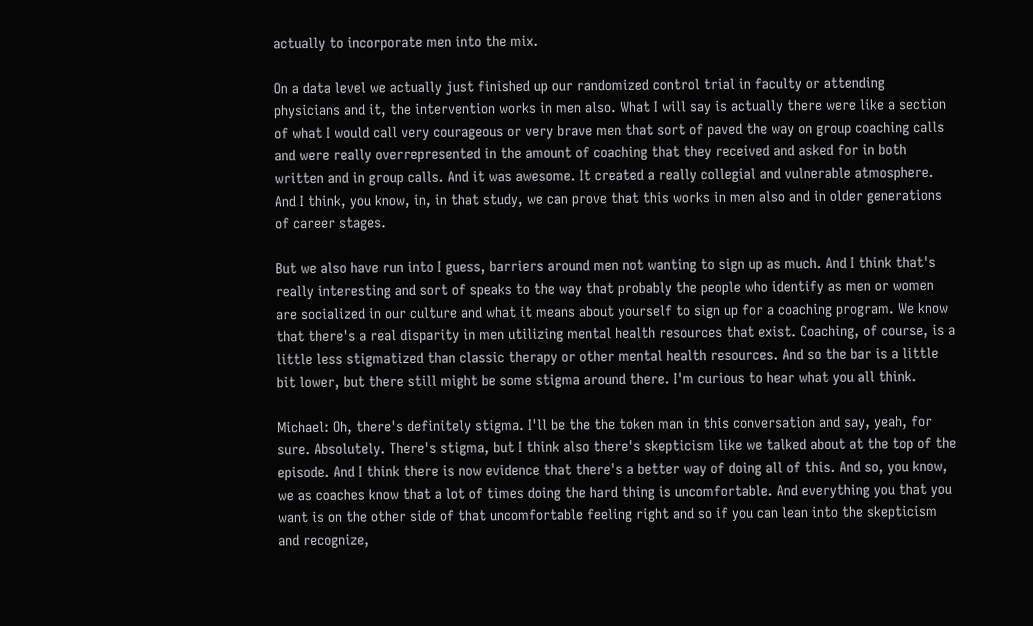actually to incorporate men into the mix.

On a data level we actually just finished up our randomized control trial in faculty or attending physicians and it, the intervention works in men also. What I will say is actually there were like a section of what I would call very courageous or very brave men that sort of paved the way on group coaching calls and were really overrepresented in the amount of coaching that they received and asked for in both written and in group calls. And it was awesome. It created a really collegial and vulnerable atmosphere. And I think, you know, in, in that study, we can prove that this works in men also and in older generations of career stages.

But we also have run into I guess, barriers around men not wanting to sign up as much. And I think that's really interesting and sort of speaks to the way that probably the people who identify as men or women are socialized in our culture and what it means about yourself to sign up for a coaching program. We know that there's a real disparity in men utilizing mental health resources that exist. Coaching, of course, is a little less stigmatized than classic therapy or other mental health resources. And so the bar is a little bit lower, but there still might be some stigma around there. I'm curious to hear what you all think.

Michael: Oh, there's definitely stigma. I'll be the the token man in this conversation and say, yeah, for sure. Absolutely. There's stigma, but I think also there's skepticism like we talked about at the top of the episode. And I think there is now evidence that there's a better way of doing all of this. And so, you know, we as coaches know that a lot of times doing the hard thing is uncomfortable. And everything you that you want is on the other side of that uncomfortable feeling right and so if you can lean into the skepticism and recognize,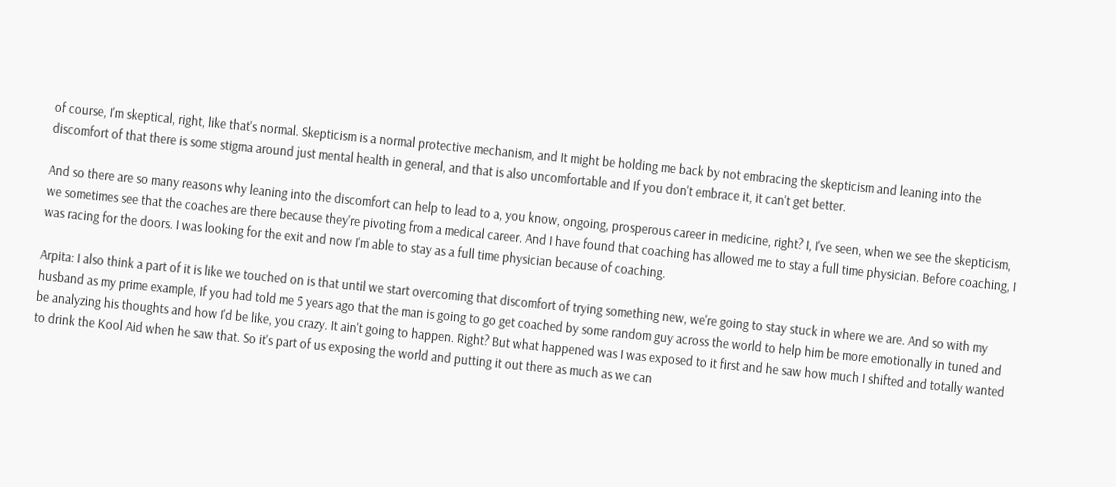of course, I'm skeptical, right, like that's normal. Skepticism is a normal protective mechanism, and It might be holding me back by not embracing the skepticism and leaning into the discomfort of that there is some stigma around just mental health in general, and that is also uncomfortable and If you don't embrace it, it can't get better.

And so there are so many reasons why leaning into the discomfort can help to lead to a, you know, ongoing, prosperous career in medicine, right? I, I've seen, when we see the skepticism, we sometimes see that the coaches are there because they're pivoting from a medical career. And I have found that coaching has allowed me to stay a full time physician. Before coaching, I was racing for the doors. I was looking for the exit and now I'm able to stay as a full time physician because of coaching.

Arpita: I also think a part of it is like we touched on is that until we start overcoming that discomfort of trying something new, we're going to stay stuck in where we are. And so with my husband as my prime example, If you had told me 5 years ago that the man is going to go get coached by some random guy across the world to help him be more emotionally in tuned and be analyzing his thoughts and how I'd be like, you crazy. It ain't going to happen. Right? But what happened was I was exposed to it first and he saw how much I shifted and totally wanted to drink the Kool Aid when he saw that. So it's part of us exposing the world and putting it out there as much as we can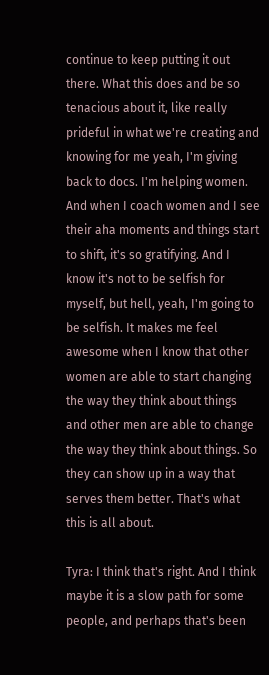continue to keep putting it out there. What this does and be so tenacious about it, like really prideful in what we're creating and knowing for me yeah, I'm giving back to docs. I'm helping women. And when I coach women and I see their aha moments and things start to shift, it's so gratifying. And I know it's not to be selfish for myself, but hell, yeah, I'm going to be selfish. It makes me feel awesome when I know that other women are able to start changing the way they think about things and other men are able to change the way they think about things. So they can show up in a way that serves them better. That's what this is all about.

Tyra: I think that's right. And I think maybe it is a slow path for some people, and perhaps that's been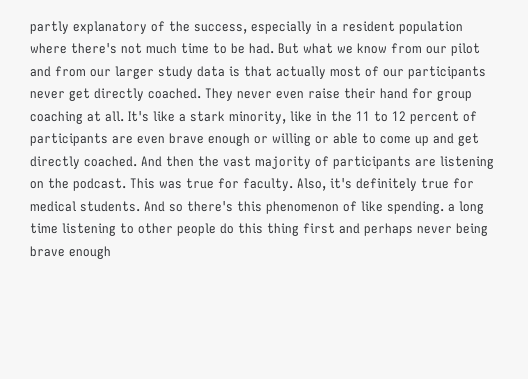partly explanatory of the success, especially in a resident population where there's not much time to be had. But what we know from our pilot and from our larger study data is that actually most of our participants never get directly coached. They never even raise their hand for group coaching at all. It's like a stark minority, like in the 11 to 12 percent of participants are even brave enough or willing or able to come up and get directly coached. And then the vast majority of participants are listening on the podcast. This was true for faculty. Also, it's definitely true for medical students. And so there's this phenomenon of like spending. a long time listening to other people do this thing first and perhaps never being brave enough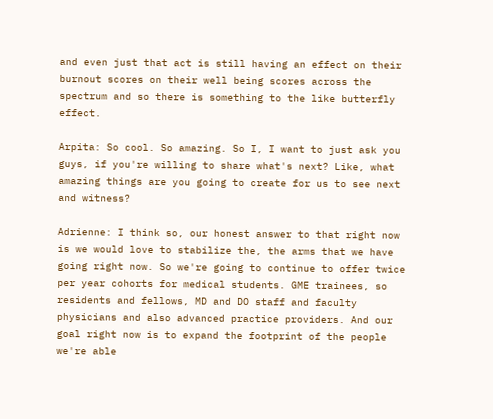and even just that act is still having an effect on their burnout scores on their well being scores across the spectrum and so there is something to the like butterfly effect.

Arpita: So cool. So amazing. So I, I want to just ask you guys, if you're willing to share what's next? Like, what amazing things are you going to create for us to see next and witness?

Adrienne: I think so, our honest answer to that right now is we would love to stabilize the, the arms that we have going right now. So we're going to continue to offer twice per year cohorts for medical students. GME trainees, so residents and fellows, MD and DO staff and faculty physicians and also advanced practice providers. And our goal right now is to expand the footprint of the people we're able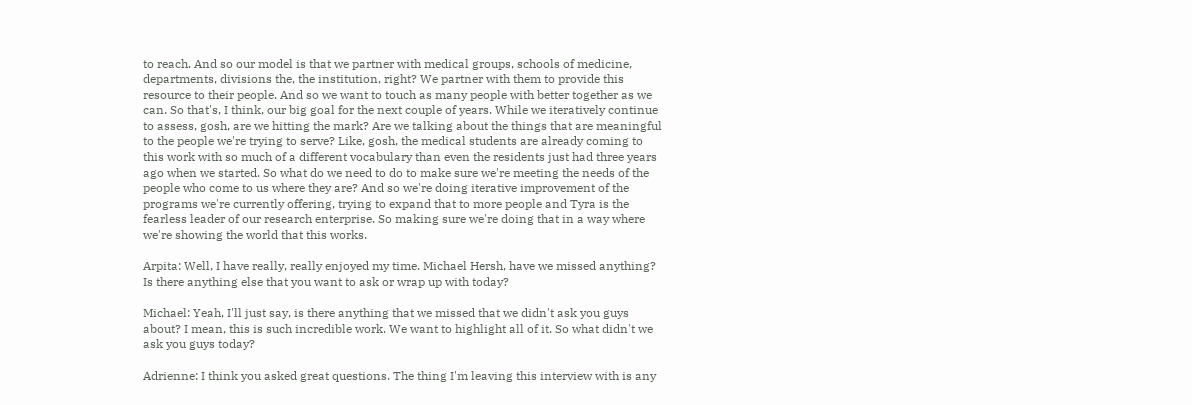to reach. And so our model is that we partner with medical groups, schools of medicine, departments, divisions the, the institution, right? We partner with them to provide this resource to their people. And so we want to touch as many people with better together as we can. So that's, I think, our big goal for the next couple of years. While we iteratively continue to assess, gosh, are we hitting the mark? Are we talking about the things that are meaningful to the people we're trying to serve? Like, gosh, the medical students are already coming to this work with so much of a different vocabulary than even the residents just had three years ago when we started. So what do we need to do to make sure we're meeting the needs of the people who come to us where they are? And so we're doing iterative improvement of the programs we're currently offering, trying to expand that to more people and Tyra is the fearless leader of our research enterprise. So making sure we're doing that in a way where we're showing the world that this works.

Arpita: Well, I have really, really enjoyed my time. Michael Hersh, have we missed anything? Is there anything else that you want to ask or wrap up with today?

Michael: Yeah, I'll just say, is there anything that we missed that we didn't ask you guys about? I mean, this is such incredible work. We want to highlight all of it. So what didn't we ask you guys today?

Adrienne: I think you asked great questions. The thing I'm leaving this interview with is any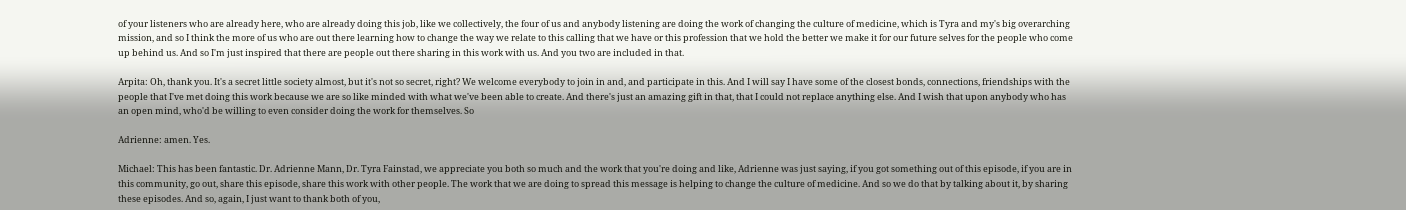of your listeners who are already here, who are already doing this job, like we collectively, the four of us and anybody listening are doing the work of changing the culture of medicine, which is Tyra and my's big overarching mission, and so I think the more of us who are out there learning how to change the way we relate to this calling that we have or this profession that we hold the better we make it for our future selves for the people who come up behind us. And so I'm just inspired that there are people out there sharing in this work with us. And you two are included in that.

Arpita: Oh, thank you. It's a secret little society almost, but it's not so secret, right? We welcome everybody to join in and, and participate in this. And I will say I have some of the closest bonds, connections, friendships with the people that I've met doing this work because we are so like minded with what we've been able to create. And there's just an amazing gift in that, that I could not replace anything else. And I wish that upon anybody who has an open mind, who'd be willing to even consider doing the work for themselves. So

Adrienne: amen. Yes.

Michael: This has been fantastic. Dr. Adrienne Mann, Dr. Tyra Fainstad, we appreciate you both so much and the work that you're doing and like, Adrienne was just saying, if you got something out of this episode, if you are in this community, go out, share this episode, share this work with other people. The work that we are doing to spread this message is helping to change the culture of medicine. And so we do that by talking about it, by sharing these episodes. And so, again, I just want to thank both of you,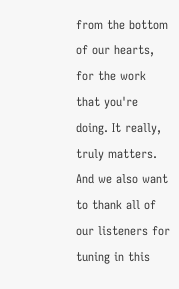from the bottom of our hearts, for the work that you're doing. It really, truly matters. And we also want to thank all of our listeners for tuning in this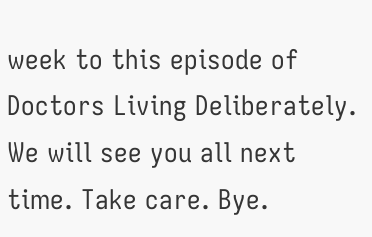week to this episode of Doctors Living Deliberately. We will see you all next time. Take care. Bye.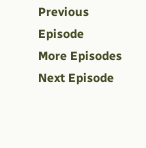Previous Episode
More Episodes
Next Episode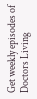Get weekly episodes of Doctors Living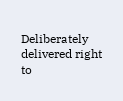Deliberately delivered right to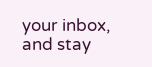your inbox, and stay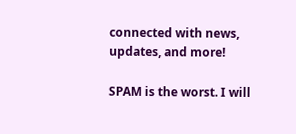connected with news, updates, and more!

SPAM is the worst. I will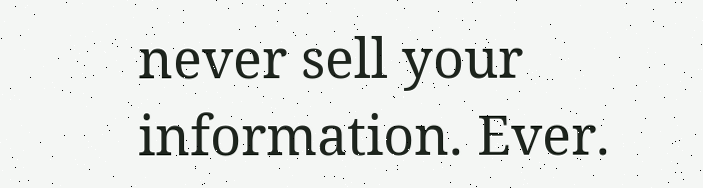never sell your information. Ever.